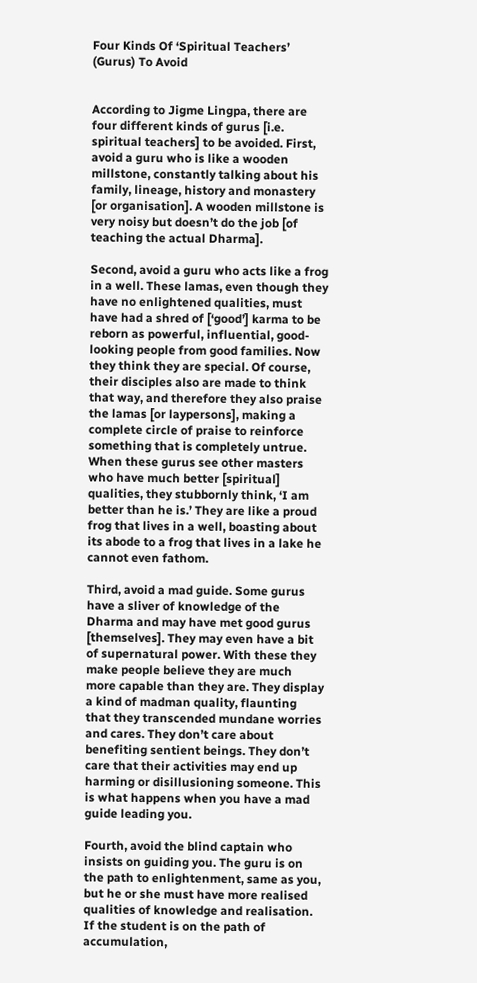Four Kinds Of ‘Spiritual Teachers’ (Gurus) To Avoid


According to Jigme Lingpa, there are four different kinds of gurus [i.e. spiritual teachers] to be avoided. First, avoid a guru who is like a wooden millstone, constantly talking about his family, lineage, history and monastery [or organisation]. A wooden millstone is very noisy but doesn’t do the job [of teaching the actual Dharma].

Second, avoid a guru who acts like a frog in a well. These lamas, even though they have no enlightened qualities, must have had a shred of [‘good’] karma to be reborn as powerful, influential, good-looking people from good families. Now they think they are special. Of course, their disciples also are made to think that way, and therefore they also praise the lamas [or laypersons], making a complete circle of praise to reinforce something that is completely untrue. When these gurus see other masters who have much better [spiritual] qualities, they stubbornly think, ‘I am better than he is.’ They are like a proud frog that lives in a well, boasting about its abode to a frog that lives in a lake he cannot even fathom.

Third, avoid a mad guide. Some gurus have a sliver of knowledge of the Dharma and may have met good gurus [themselves]. They may even have a bit of supernatural power. With these they make people believe they are much more capable than they are. They display a kind of madman quality, flaunting that they transcended mundane worries and cares. They don’t care about benefiting sentient beings. They don’t care that their activities may end up harming or disillusioning someone. This is what happens when you have a mad guide leading you.

Fourth, avoid the blind captain who insists on guiding you. The guru is on the path to enlightenment, same as you, but he or she must have more realised qualities of knowledge and realisation. If the student is on the path of accumulation,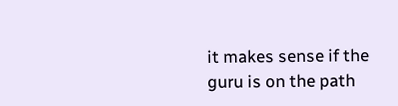it makes sense if the guru is on the path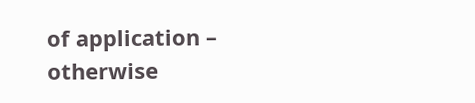of application – otherwise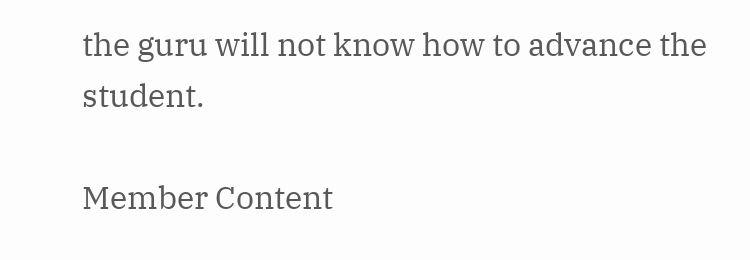the guru will not know how to advance the student.

Member Content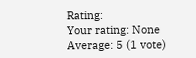Rating:
Your rating: None Average: 5 (1 vote)